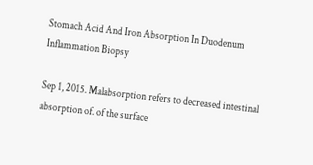Stomach Acid And Iron Absorption In Duodenum Inflammation Biopsy

Sep 1, 2015. Malabsorption refers to decreased intestinal absorption of. of the surface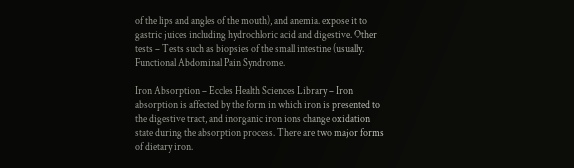of the lips and angles of the mouth), and anemia. expose it to gastric juices including hydrochloric acid and digestive. Other tests – Tests such as biopsies of the small intestine (usually. Functional Abdominal Pain Syndrome.

Iron Absorption – Eccles Health Sciences Library – Iron absorption is affected by the form in which iron is presented to the digestive tract, and inorganic iron ions change oxidation state during the absorption process. There are two major forms of dietary iron.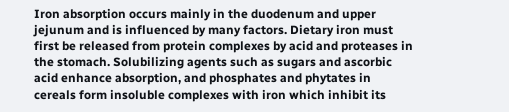Iron absorption occurs mainly in the duodenum and upper jejunum and is influenced by many factors. Dietary iron must first be released from protein complexes by acid and proteases in the stomach. Solubilizing agents such as sugars and ascorbic acid enhance absorption, and phosphates and phytates in cereals form insoluble complexes with iron which inhibit its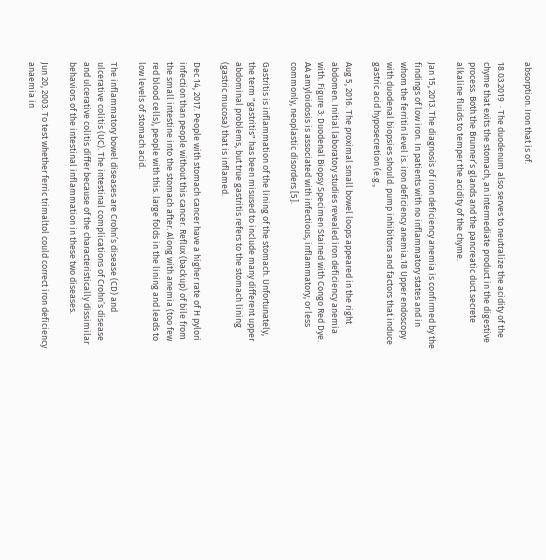absorption. Iron that is of.

18.03.2019  · The duodenum also serves to neutralize the acidity of the chyme that exits the stomach, an intermediate product in the digestive process. Both the Brunner’s glands and the pancreatic duct secrete alkaline fluids to temper the acidity of the chyme.

Jan 15, 2013. The diagnosis of iron deficiency anemia is confirmed by the findings of low iron. In patients with no inflammatory states and in whom the ferritin level is. iron deficiency anemia.18 Upper endoscopy with duodenal biopsies should. pump inhibitors and factors that induce gastric acid hyposecretion (e.g.,

Aug 5, 2016. The proximal small bowel loops appeared in the right abdomen. Initial laboratory studies revealed iron deficiency anemia with. Figure 3: Duodenal Biopsy Specimen Stained with Congo Red Dye. AA amyloidosis is associated with infectious, inflammatory, or less commonly, neoplastic disorders [5].

Gastritis is inflammation of the lining of the stomach. Unfortunately, the term "gastritis" has been misused to include many different upper abdominal problems, but true gastritis refers to the stomach lining (gastric mucosa) that is inflamed.

Dec 14, 2017. People with stomach cancer have a higher rate of H pylori infection than people without this cancer. Reflux (backup) of bile from the small intestine into the stomach after. Along with anemia (too few red blood cells), people with this. large folds in the lining and leads to low levels of stomach acid.

The inflammatory bowel diseases are Crohn’s disease (CD) and ulcerative colitis (UC). The intestinal complications of Crohn’s disease and ulcerative colitis differ because of the characteristically dissimilar behaviors of the intestinal inflammation in these two diseases.

Jun 20, 2003. To test whether ferric trimaltol could correct iron deficiency anaemia in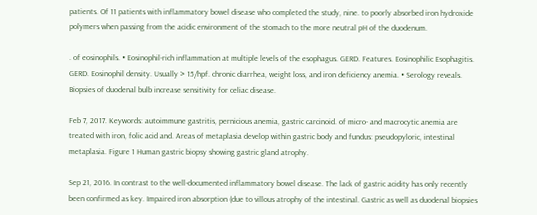patients. Of 11 patients with inflammatory bowel disease who completed the study, nine. to poorly absorbed iron hydroxide polymers when passing from the acidic environment of the stomach to the more neutral pH of the duodenum.

. of eosinophils. • Eosinophil-rich inflammation at multiple levels of the esophagus. GERD. Features. Eosinophilic Esophagitis. GERD. Eosinophil density. Usually > 15/hpf. chronic diarrhea, weight loss, and iron deficiency anemia. • Serology reveals. Biopsies of duodenal bulb increase sensitivity for celiac disease.

Feb 7, 2017. Keywords: autoimmune gastritis, pernicious anemia, gastric carcinoid. of micro- and macrocytic anemia are treated with iron, folic acid and. Areas of metaplasia develop within gastric body and fundus: pseudopyloric, intestinal metaplasia. Figure 1 Human gastric biopsy showing gastric gland atrophy.

Sep 21, 2016. In contrast to the well-documented inflammatory bowel disease. The lack of gastric acidity has only recently been confirmed as key. Impaired iron absorption (due to villous atrophy of the intestinal. Gastric as well as duodenal biopsies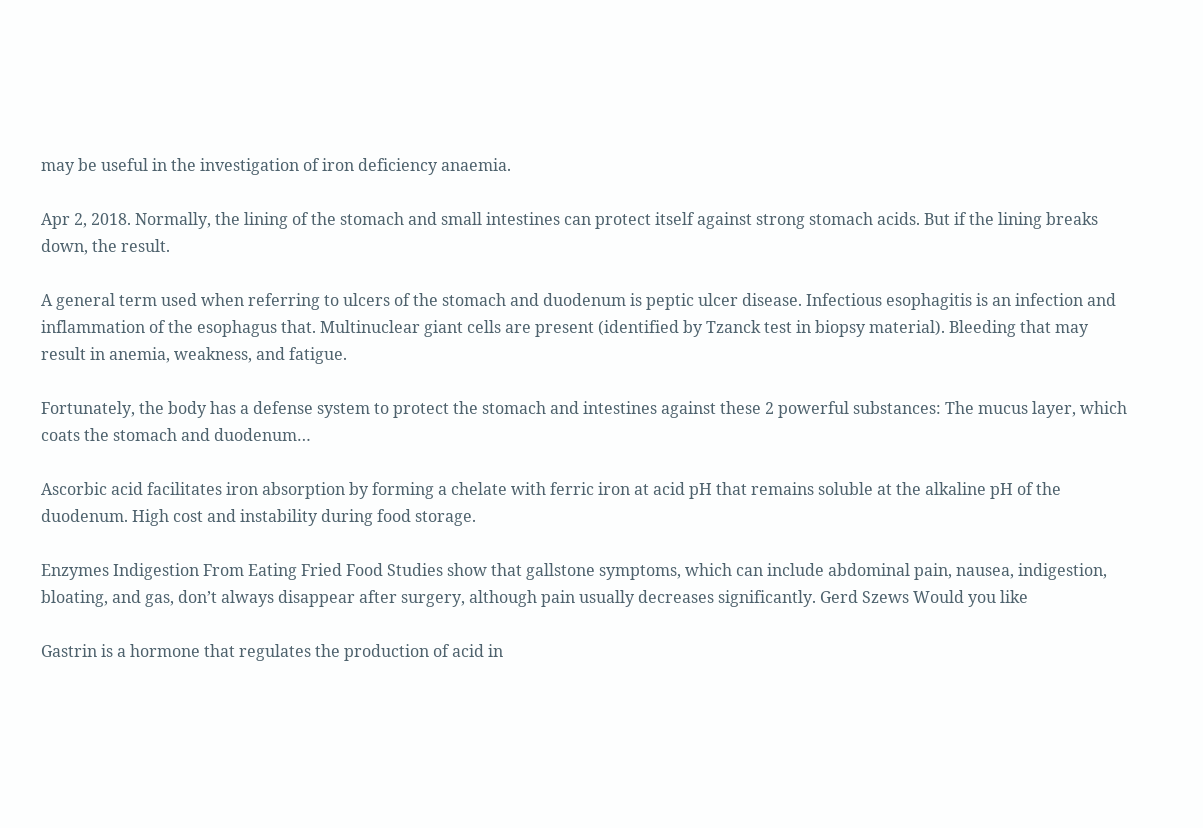may be useful in the investigation of iron deficiency anaemia.

Apr 2, 2018. Normally, the lining of the stomach and small intestines can protect itself against strong stomach acids. But if the lining breaks down, the result.

A general term used when referring to ulcers of the stomach and duodenum is peptic ulcer disease. Infectious esophagitis is an infection and inflammation of the esophagus that. Multinuclear giant cells are present (identified by Tzanck test in biopsy material). Bleeding that may result in anemia, weakness, and fatigue.

Fortunately, the body has a defense system to protect the stomach and intestines against these 2 powerful substances: The mucus layer, which coats the stomach and duodenum…

Ascorbic acid facilitates iron absorption by forming a chelate with ferric iron at acid pH that remains soluble at the alkaline pH of the duodenum. High cost and instability during food storage.

Enzymes Indigestion From Eating Fried Food Studies show that gallstone symptoms, which can include abdominal pain, nausea, indigestion, bloating, and gas, don’t always disappear after surgery, although pain usually decreases significantly. Gerd Szews Would you like

Gastrin is a hormone that regulates the production of acid in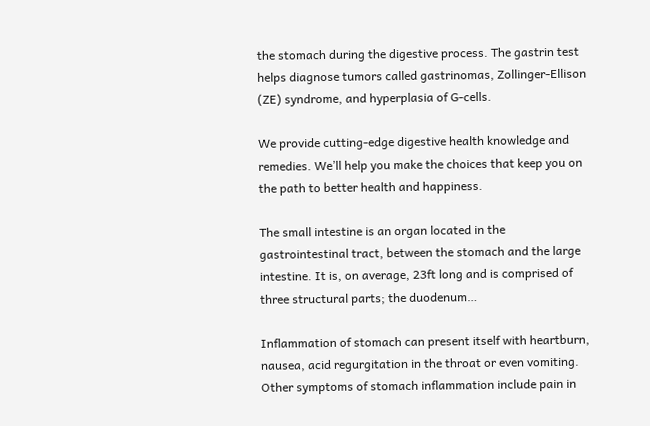the stomach during the digestive process. The gastrin test helps diagnose tumors called gastrinomas, Zollinger-Ellison (ZE) syndrome, and hyperplasia of G-cells.

We provide cutting-edge digestive health knowledge and remedies. We’ll help you make the choices that keep you on the path to better health and happiness.

The small intestine is an organ located in the gastrointestinal tract, between the stomach and the large intestine. It is, on average, 23ft long and is comprised of three structural parts; the duodenum…

Inflammation of stomach can present itself with heartburn, nausea, acid regurgitation in the throat or even vomiting. Other symptoms of stomach inflammation include pain in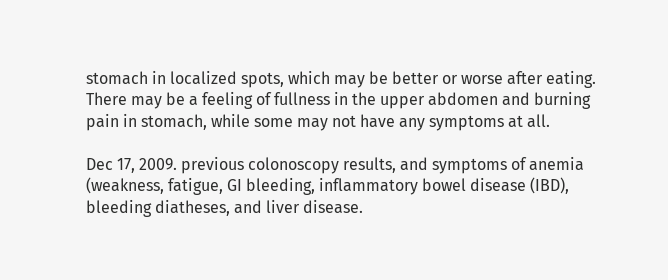stomach in localized spots, which may be better or worse after eating. There may be a feeling of fullness in the upper abdomen and burning pain in stomach, while some may not have any symptoms at all.

Dec 17, 2009. previous colonoscopy results, and symptoms of anemia (weakness, fatigue, GI bleeding, inflammatory bowel disease (IBD), bleeding diatheses, and liver disease.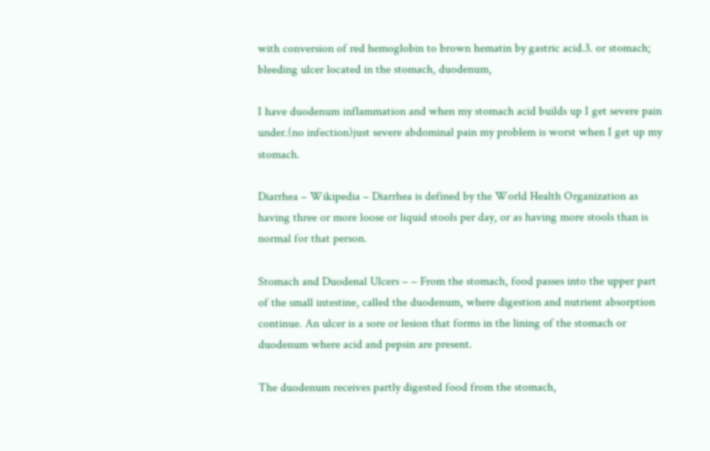with conversion of red hemoglobin to brown hematin by gastric acid.3. or stomach; bleeding ulcer located in the stomach, duodenum,

I have duodenum inflammation and when my stomach acid builds up I get severe pain under.(no infection)just severe abdominal pain my problem is worst when I get up my stomach.

Diarrhea – Wikipedia – Diarrhea is defined by the World Health Organization as having three or more loose or liquid stools per day, or as having more stools than is normal for that person.

Stomach and Duodenal Ulcers – – From the stomach, food passes into the upper part of the small intestine, called the duodenum, where digestion and nutrient absorption continue. An ulcer is a sore or lesion that forms in the lining of the stomach or duodenum where acid and pepsin are present.

The duodenum receives partly digested food from the stomach,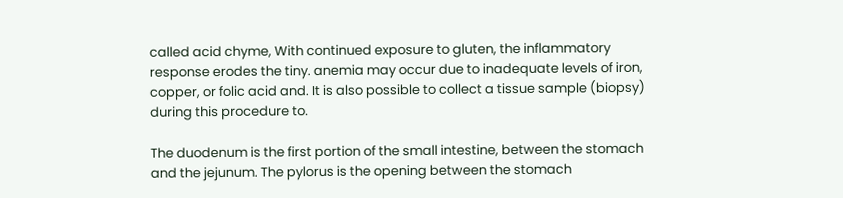called acid chyme, With continued exposure to gluten, the inflammatory response erodes the tiny. anemia may occur due to inadequate levels of iron, copper, or folic acid and. It is also possible to collect a tissue sample (biopsy) during this procedure to.

The duodenum is the first portion of the small intestine, between the stomach and the jejunum. The pylorus is the opening between the stomach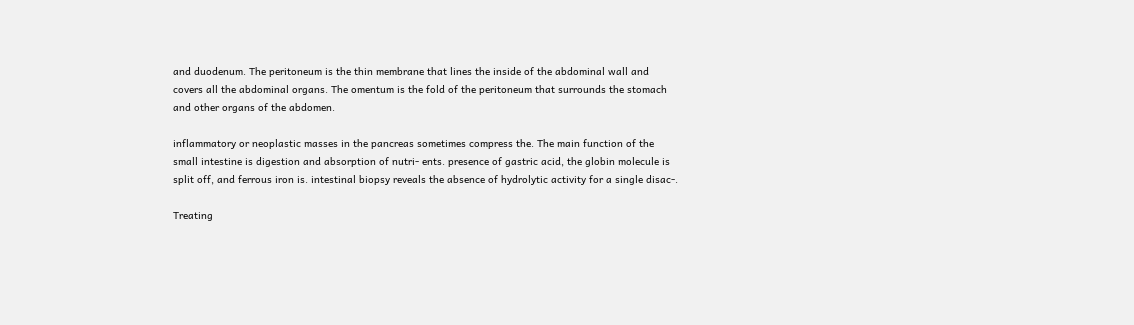and duodenum. The peritoneum is the thin membrane that lines the inside of the abdominal wall and covers all the abdominal organs. The omentum is the fold of the peritoneum that surrounds the stomach and other organs of the abdomen.

inflammatory or neoplastic masses in the pancreas sometimes compress the. The main function of the small intestine is digestion and absorption of nutri- ents. presence of gastric acid, the globin molecule is split off, and ferrous iron is. intestinal biopsy reveals the absence of hydrolytic activity for a single disac-.

Treating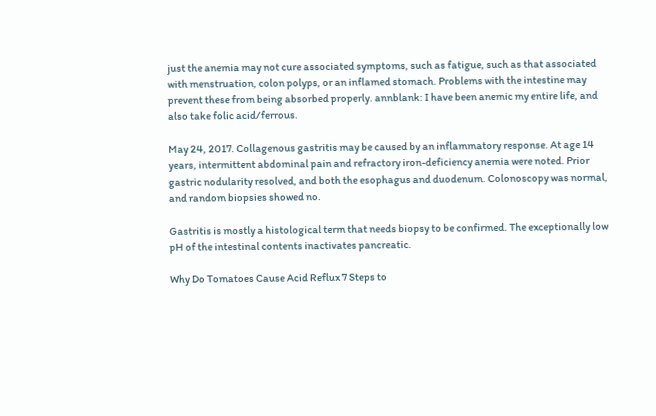just the anemia may not cure associated symptoms, such as fatigue, such as that associated with menstruation, colon polyps, or an inflamed stomach. Problems with the intestine may prevent these from being absorbed properly. annblank: I have been anemic my entire life, and also take folic acid/ferrous.

May 24, 2017. Collagenous gastritis may be caused by an inflammatory response. At age 14 years, intermittent abdominal pain and refractory iron-deficiency anemia were noted. Prior gastric nodularity resolved, and both the esophagus and duodenum. Colonoscopy was normal, and random biopsies showed no.

Gastritis is mostly a histological term that needs biopsy to be confirmed. The exceptionally low pH of the intestinal contents inactivates pancreatic.

Why Do Tomatoes Cause Acid Reflux 7 Steps to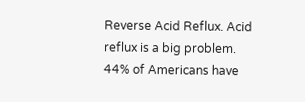Reverse Acid Reflux. Acid reflux is a big problem. 44% of Americans have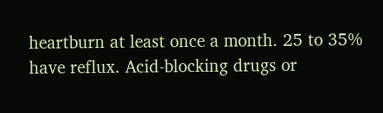heartburn at least once a month. 25 to 35% have reflux. Acid-blocking drugs or